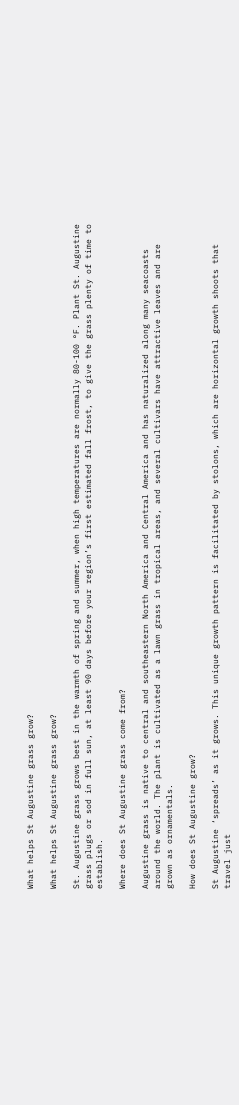What helps St Augustine grass grow?

What helps St Augustine grass grow?

St. Augustine grass grows best in the warmth of spring and summer, when high temperatures are normally 80-100 °F. Plant St. Augustine grass plugs or sod in full sun, at least 90 days before your region’s first estimated fall frost, to give the grass plenty of time to establish.

Where does St Augustine grass come from?

Augustine grass is native to central and southeastern North America and Central America and has naturalized along many seacoasts around the world. The plant is cultivated as a lawn grass in tropical areas, and several cultivars have attractive leaves and are grown as ornamentals.

How does St Augustine grow?

St Augustine ‘spreads’ as it grows. This unique growth pattern is facilitated by stolons, which are horizontal growth shoots that travel just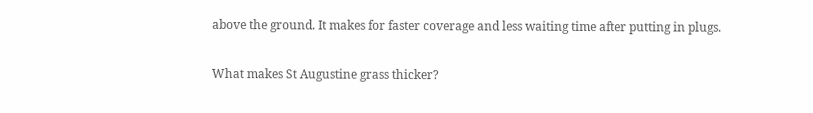above the ground. It makes for faster coverage and less waiting time after putting in plugs.

What makes St Augustine grass thicker?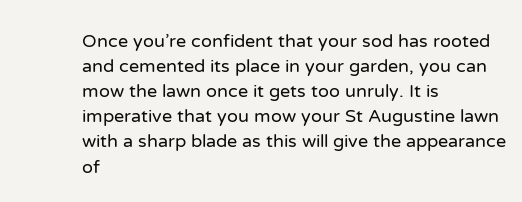Once you’re confident that your sod has rooted and cemented its place in your garden, you can mow the lawn once it gets too unruly. It is imperative that you mow your St Augustine lawn with a sharp blade as this will give the appearance of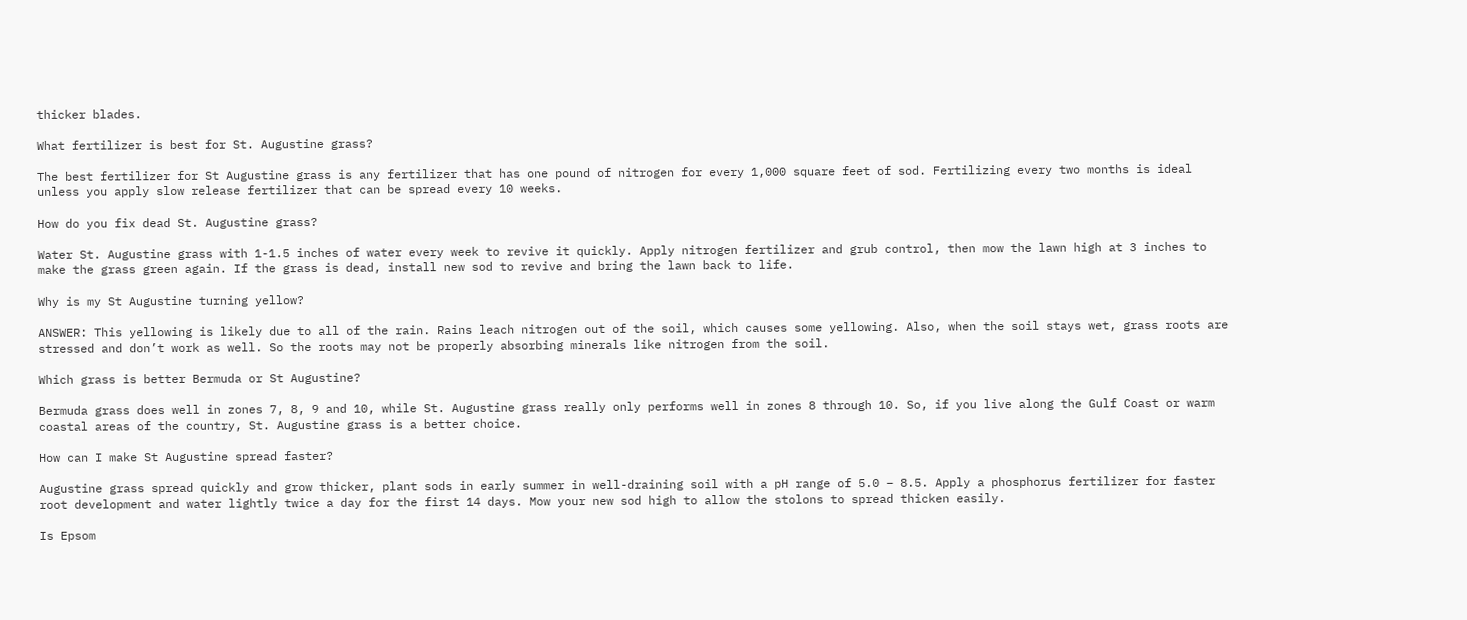thicker blades.

What fertilizer is best for St. Augustine grass?

The best fertilizer for St Augustine grass is any fertilizer that has one pound of nitrogen for every 1,000 square feet of sod. Fertilizing every two months is ideal unless you apply slow release fertilizer that can be spread every 10 weeks.

How do you fix dead St. Augustine grass?

Water St. Augustine grass with 1-1.5 inches of water every week to revive it quickly. Apply nitrogen fertilizer and grub control, then mow the lawn high at 3 inches to make the grass green again. If the grass is dead, install new sod to revive and bring the lawn back to life.

Why is my St Augustine turning yellow?

ANSWER: This yellowing is likely due to all of the rain. Rains leach nitrogen out of the soil, which causes some yellowing. Also, when the soil stays wet, grass roots are stressed and don’t work as well. So the roots may not be properly absorbing minerals like nitrogen from the soil.

Which grass is better Bermuda or St Augustine?

Bermuda grass does well in zones 7, 8, 9 and 10, while St. Augustine grass really only performs well in zones 8 through 10. So, if you live along the Gulf Coast or warm coastal areas of the country, St. Augustine grass is a better choice.

How can I make St Augustine spread faster?

Augustine grass spread quickly and grow thicker, plant sods in early summer in well-draining soil with a pH range of 5.0 – 8.5. Apply a phosphorus fertilizer for faster root development and water lightly twice a day for the first 14 days. Mow your new sod high to allow the stolons to spread thicken easily.

Is Epsom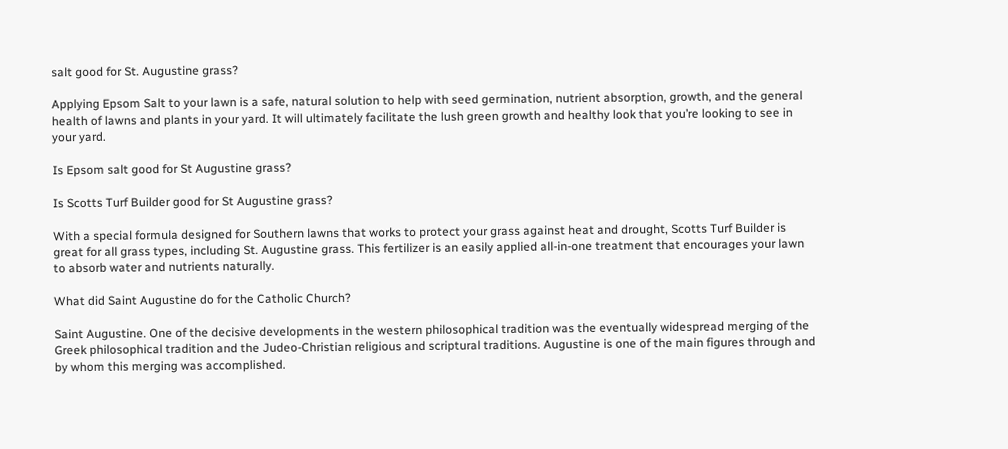salt good for St. Augustine grass?

Applying Epsom Salt to your lawn is a safe, natural solution to help with seed germination, nutrient absorption, growth, and the general health of lawns and plants in your yard. It will ultimately facilitate the lush green growth and healthy look that you’re looking to see in your yard.

Is Epsom salt good for St Augustine grass?

Is Scotts Turf Builder good for St Augustine grass?

With a special formula designed for Southern lawns that works to protect your grass against heat and drought, Scotts Turf Builder is great for all grass types, including St. Augustine grass. This fertilizer is an easily applied all-in-one treatment that encourages your lawn to absorb water and nutrients naturally.

What did Saint Augustine do for the Catholic Church?

Saint Augustine. One of the decisive developments in the western philosophical tradition was the eventually widespread merging of the Greek philosophical tradition and the Judeo-Christian religious and scriptural traditions. Augustine is one of the main figures through and by whom this merging was accomplished.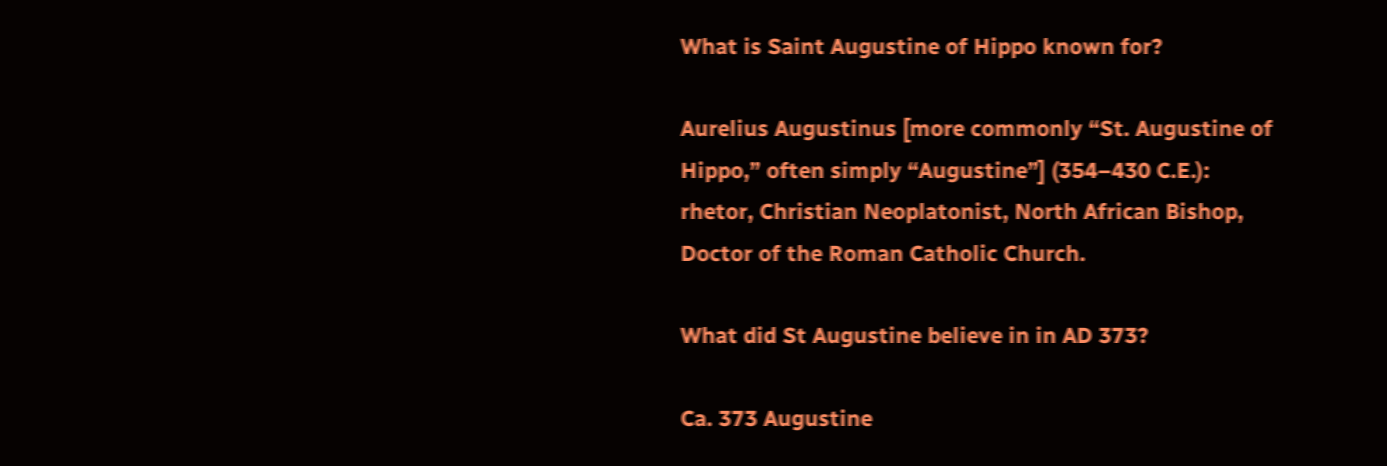What is Saint Augustine of Hippo known for?

Aurelius Augustinus [more commonly “St. Augustine of Hippo,” often simply “Augustine”] (354–430 C.E.): rhetor, Christian Neoplatonist, North African Bishop, Doctor of the Roman Catholic Church.

What did St Augustine believe in in AD 373?

Ca. 373 Augustine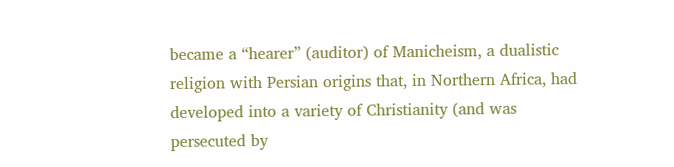became a “hearer” (auditor) of Manicheism, a dualistic religion with Persian origins that, in Northern Africa, had developed into a variety of Christianity (and was persecuted by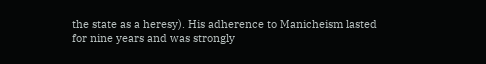the state as a heresy). His adherence to Manicheism lasted for nine years and was strongly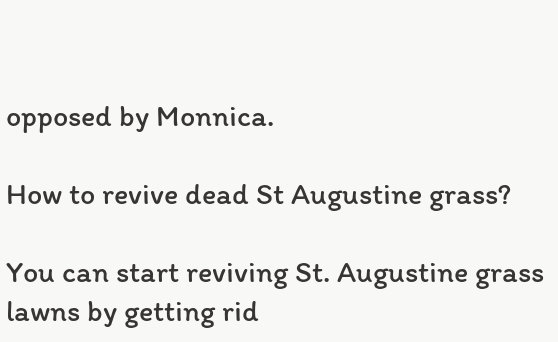opposed by Monnica.

How to revive dead St Augustine grass?

You can start reviving St. Augustine grass lawns by getting rid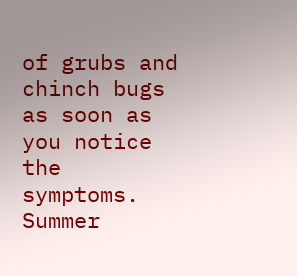of grubs and chinch bugs as soon as you notice the symptoms. Summer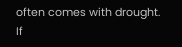often comes with drought. If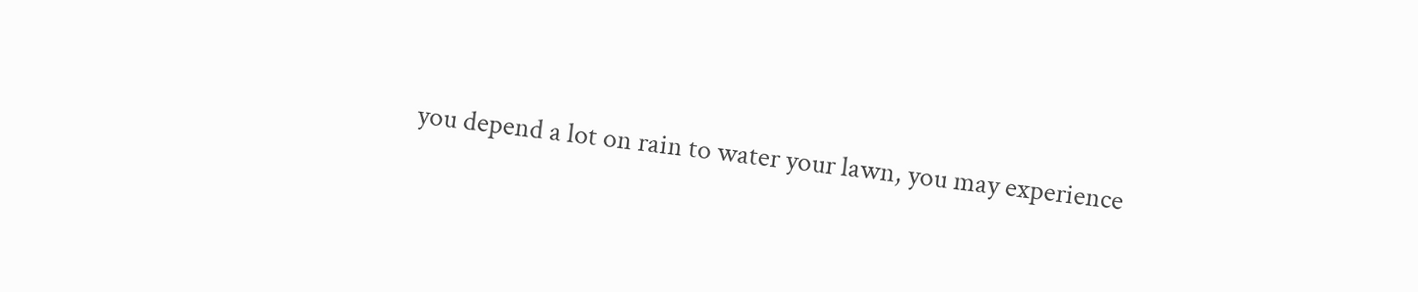you depend a lot on rain to water your lawn, you may experience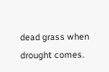dead grass when drought comes.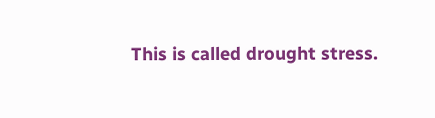This is called drought stress.